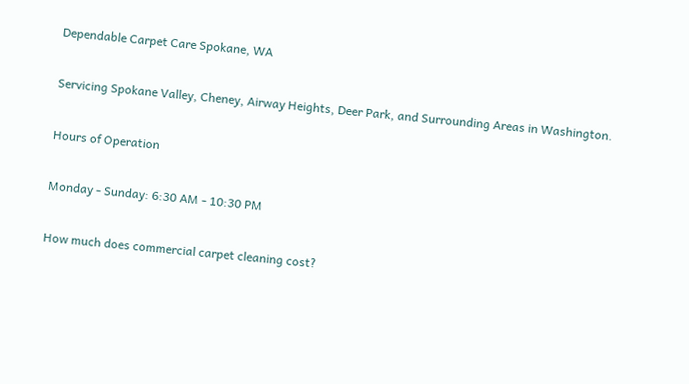Dependable Carpet Care Spokane, WA

Servicing Spokane Valley, Cheney, Airway Heights, Deer Park, and Surrounding Areas in Washington.

Hours of Operation

Monday - Sunday: 6:30 AM - 10:30 PM

How much does commercial carpet cleaning cost?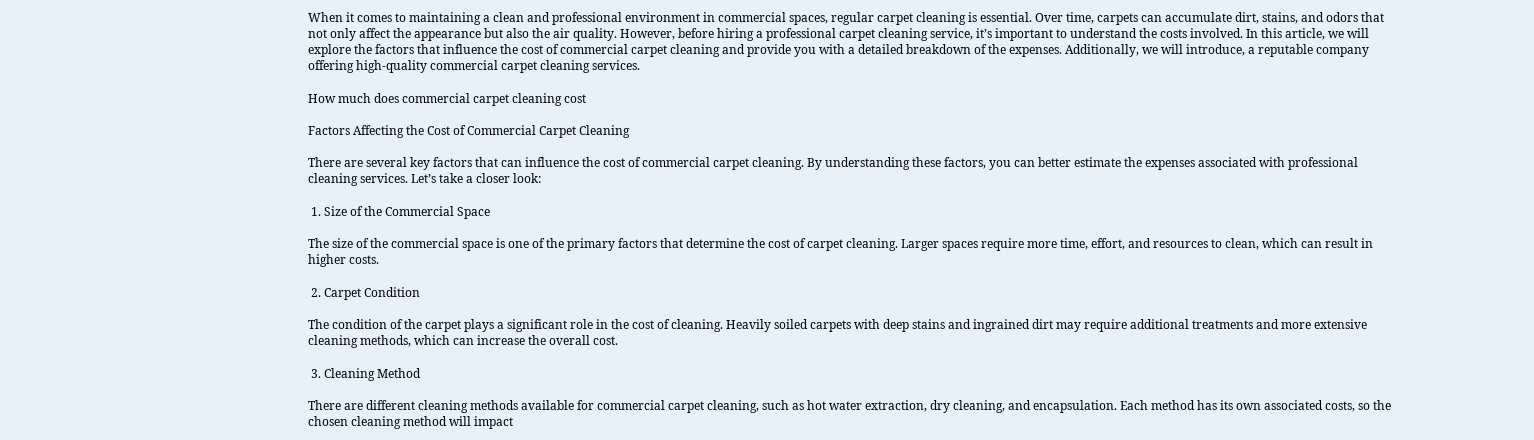When it comes to maintaining a clean and professional environment in commercial spaces, regular carpet cleaning is essential. Over time, carpets can accumulate dirt, stains, and odors that not only affect the appearance but also the air quality. However, before hiring a professional carpet cleaning service, it’s important to understand the costs involved. In this article, we will explore the factors that influence the cost of commercial carpet cleaning and provide you with a detailed breakdown of the expenses. Additionally, we will introduce, a reputable company offering high-quality commercial carpet cleaning services.

How much does commercial carpet cleaning cost

Factors Affecting the Cost of Commercial Carpet Cleaning

There are several key factors that can influence the cost of commercial carpet cleaning. By understanding these factors, you can better estimate the expenses associated with professional cleaning services. Let’s take a closer look:

 1. Size of the Commercial Space

The size of the commercial space is one of the primary factors that determine the cost of carpet cleaning. Larger spaces require more time, effort, and resources to clean, which can result in higher costs.

 2. Carpet Condition

The condition of the carpet plays a significant role in the cost of cleaning. Heavily soiled carpets with deep stains and ingrained dirt may require additional treatments and more extensive cleaning methods, which can increase the overall cost.

 3. Cleaning Method

There are different cleaning methods available for commercial carpet cleaning, such as hot water extraction, dry cleaning, and encapsulation. Each method has its own associated costs, so the chosen cleaning method will impact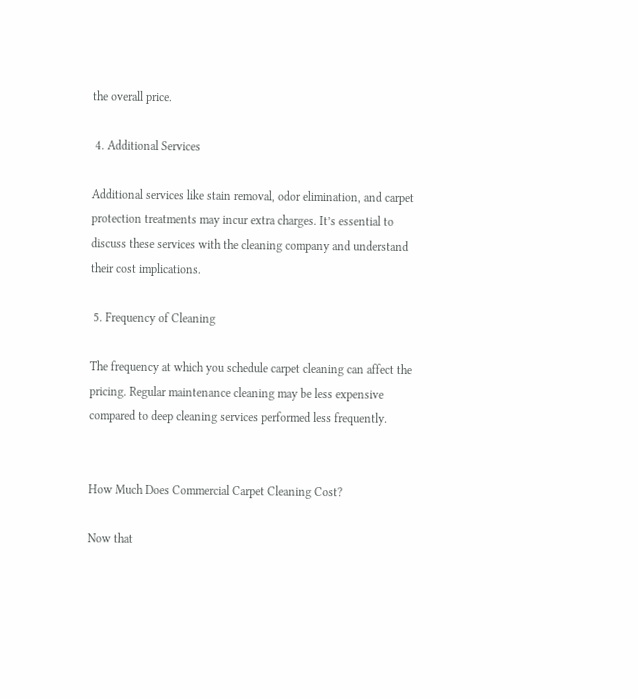the overall price.

 4. Additional Services

Additional services like stain removal, odor elimination, and carpet protection treatments may incur extra charges. It’s essential to discuss these services with the cleaning company and understand their cost implications.

 5. Frequency of Cleaning

The frequency at which you schedule carpet cleaning can affect the pricing. Regular maintenance cleaning may be less expensive compared to deep cleaning services performed less frequently.


How Much Does Commercial Carpet Cleaning Cost?

Now that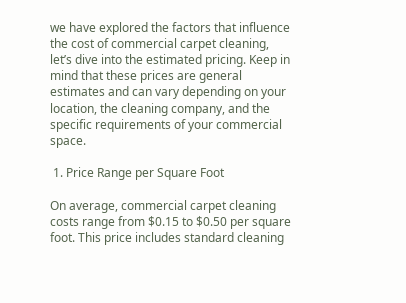we have explored the factors that influence the cost of commercial carpet cleaning, let’s dive into the estimated pricing. Keep in mind that these prices are general estimates and can vary depending on your location, the cleaning company, and the specific requirements of your commercial space.

 1. Price Range per Square Foot

On average, commercial carpet cleaning costs range from $0.15 to $0.50 per square foot. This price includes standard cleaning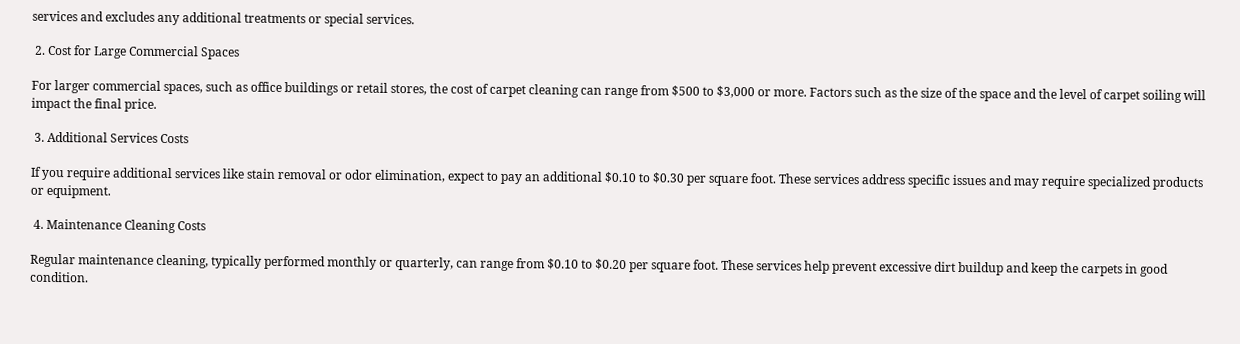services and excludes any additional treatments or special services.

 2. Cost for Large Commercial Spaces

For larger commercial spaces, such as office buildings or retail stores, the cost of carpet cleaning can range from $500 to $3,000 or more. Factors such as the size of the space and the level of carpet soiling will impact the final price.

 3. Additional Services Costs

If you require additional services like stain removal or odor elimination, expect to pay an additional $0.10 to $0.30 per square foot. These services address specific issues and may require specialized products or equipment.

 4. Maintenance Cleaning Costs

Regular maintenance cleaning, typically performed monthly or quarterly, can range from $0.10 to $0.20 per square foot. These services help prevent excessive dirt buildup and keep the carpets in good condition.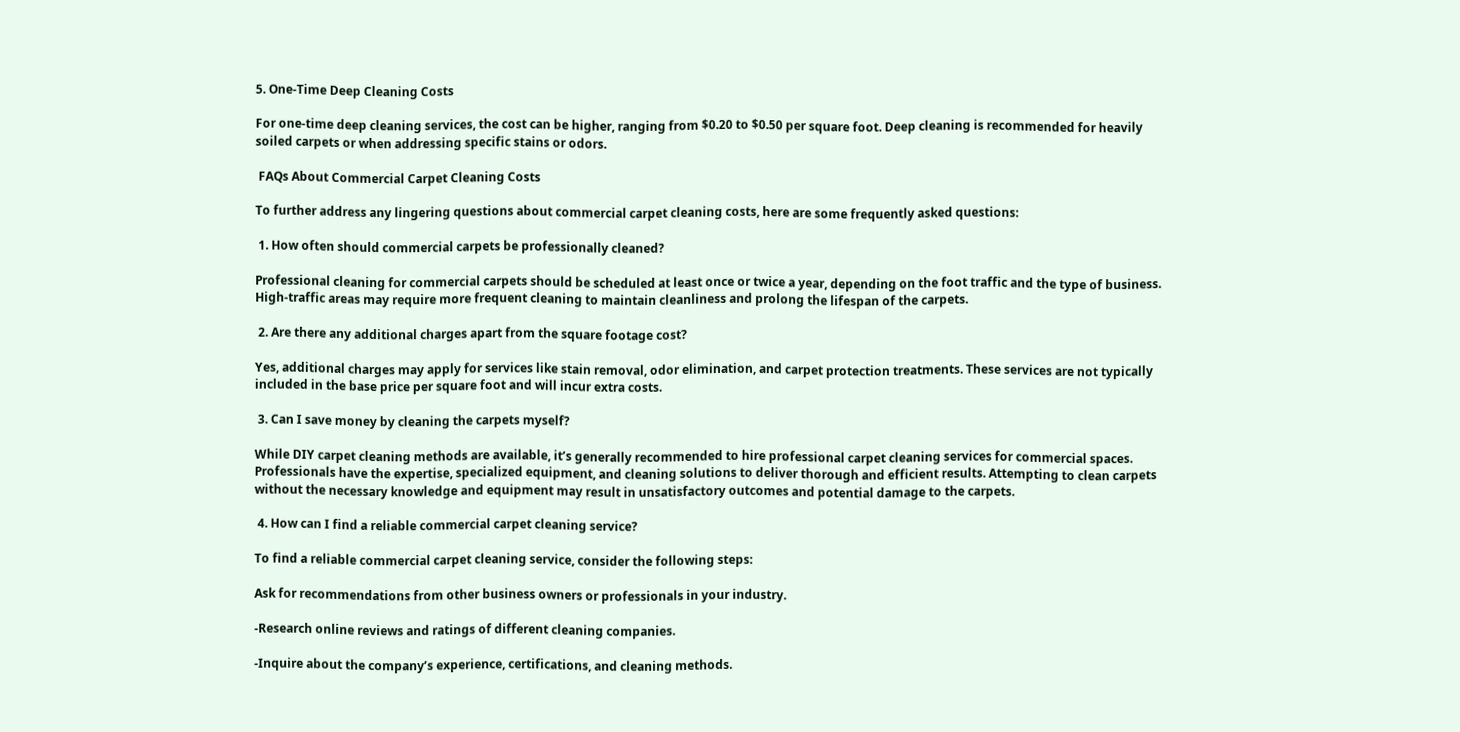5. One-Time Deep Cleaning Costs

For one-time deep cleaning services, the cost can be higher, ranging from $0.20 to $0.50 per square foot. Deep cleaning is recommended for heavily soiled carpets or when addressing specific stains or odors.

 FAQs About Commercial Carpet Cleaning Costs

To further address any lingering questions about commercial carpet cleaning costs, here are some frequently asked questions:

 1. How often should commercial carpets be professionally cleaned?

Professional cleaning for commercial carpets should be scheduled at least once or twice a year, depending on the foot traffic and the type of business. High-traffic areas may require more frequent cleaning to maintain cleanliness and prolong the lifespan of the carpets.

 2. Are there any additional charges apart from the square footage cost?

Yes, additional charges may apply for services like stain removal, odor elimination, and carpet protection treatments. These services are not typically included in the base price per square foot and will incur extra costs.

 3. Can I save money by cleaning the carpets myself?

While DIY carpet cleaning methods are available, it’s generally recommended to hire professional carpet cleaning services for commercial spaces. Professionals have the expertise, specialized equipment, and cleaning solutions to deliver thorough and efficient results. Attempting to clean carpets without the necessary knowledge and equipment may result in unsatisfactory outcomes and potential damage to the carpets.

 4. How can I find a reliable commercial carpet cleaning service?

To find a reliable commercial carpet cleaning service, consider the following steps:

Ask for recommendations from other business owners or professionals in your industry.

-Research online reviews and ratings of different cleaning companies.

-Inquire about the company’s experience, certifications, and cleaning methods.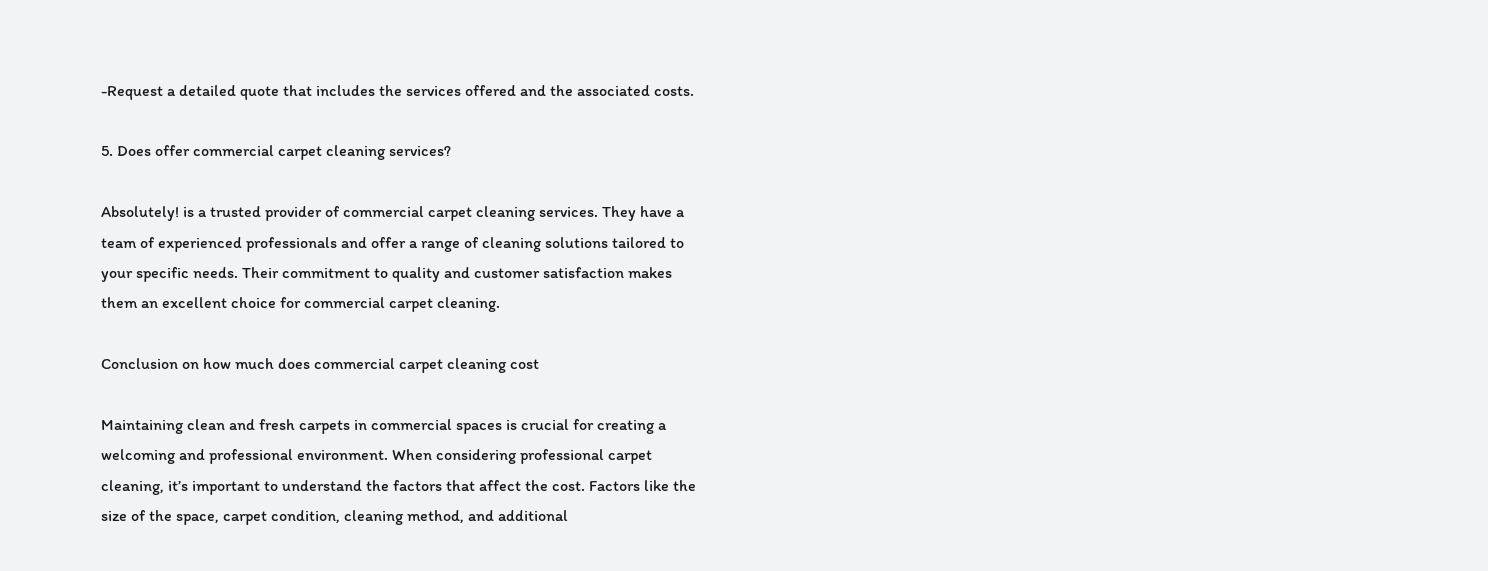-Request a detailed quote that includes the services offered and the associated costs.

5. Does offer commercial carpet cleaning services?

Absolutely! is a trusted provider of commercial carpet cleaning services. They have a team of experienced professionals and offer a range of cleaning solutions tailored to your specific needs. Their commitment to quality and customer satisfaction makes them an excellent choice for commercial carpet cleaning.

Conclusion on how much does commercial carpet cleaning cost

Maintaining clean and fresh carpets in commercial spaces is crucial for creating a welcoming and professional environment. When considering professional carpet cleaning, it’s important to understand the factors that affect the cost. Factors like the size of the space, carpet condition, cleaning method, and additional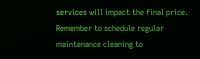services will impact the final price. Remember to schedule regular maintenance cleaning to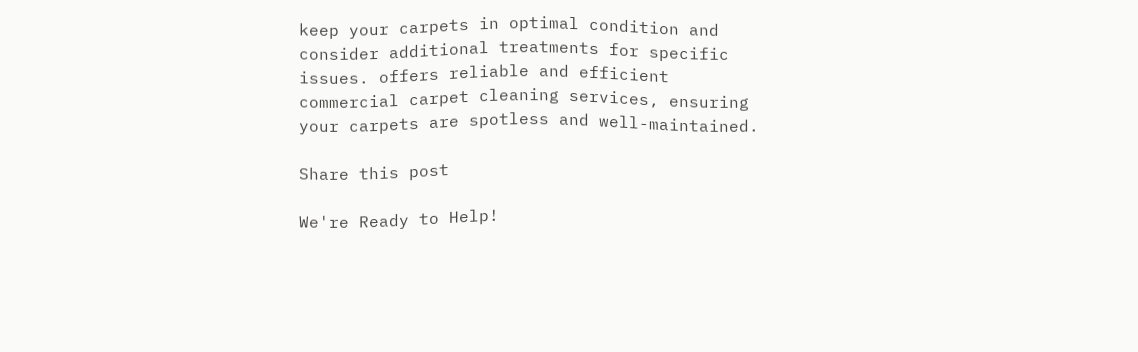keep your carpets in optimal condition and consider additional treatments for specific issues. offers reliable and efficient commercial carpet cleaning services, ensuring your carpets are spotless and well-maintained.

Share this post

We're Ready to Help!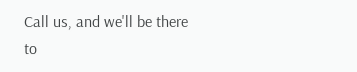Call us, and we'll be there to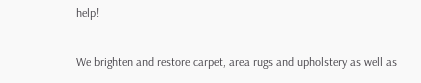help!

We brighten and restore carpet, area rugs and upholstery as well as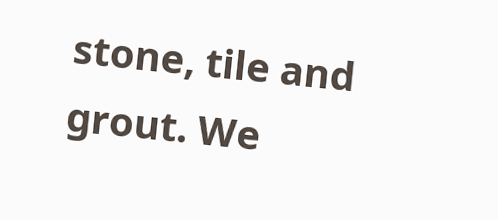stone, tile and grout. We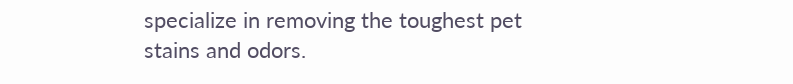specialize in removing the toughest pet stains and odors.